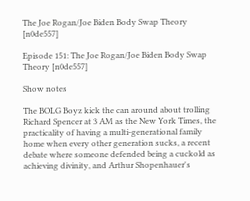The Joe Rogan/Joe Biden Body Swap Theory [n0de557]

Episode 151: The Joe Rogan/Joe Biden Body Swap Theory [n0de557]

Show notes

The BOLG Boyz kick the can around about trolling Richard Spencer at 3 AM as the New York Times, the practicality of having a multi-generational family home when every other generation sucks, a recent debate where someone defended being a cuckold as achieving divinity, and Arthur Shopenhauer's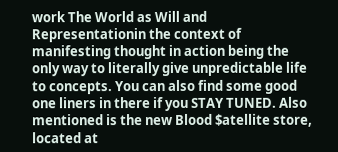work The World as Will and Representationin the context of manifesting thought in action being the only way to literally give unpredictable life to concepts. You can also find some good one liners in there if you STAY TUNED. Also mentioned is the new Blood $atellite store, located at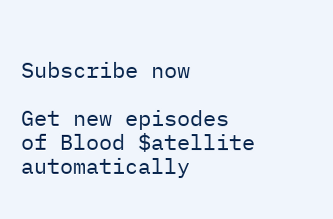Subscribe now

Get new episodes of Blood $atellite automatically